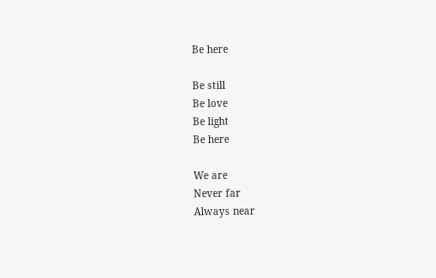Be here

Be still
Be love
Be light
Be here

We are
Never far
Always near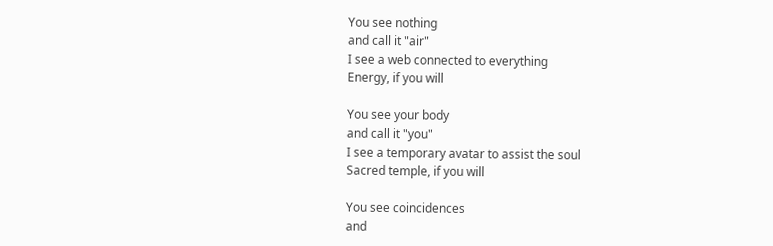You see nothing
and call it "air"
I see a web connected to everything
Energy, if you will

You see your body
and call it "you"
I see a temporary avatar to assist the soul
Sacred temple, if you will

You see coincidences
and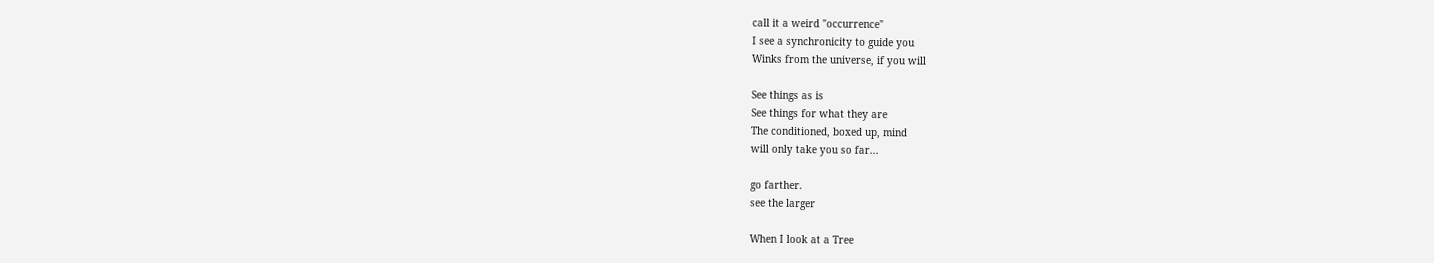call it a weird "occurrence"
I see a synchronicity to guide you
Winks from the universe, if you will

See things as is
See things for what they are
The conditioned, boxed up, mind
will only take you so far...

go farther.
see the larger

When I look at a Tree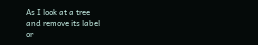As I look at a tree
and remove its label
or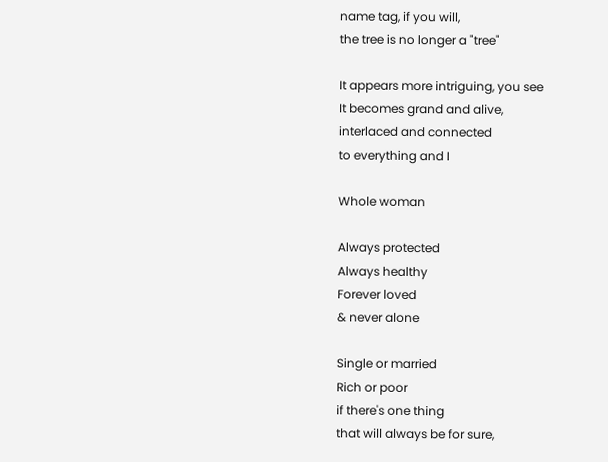name tag, if you will,
the tree is no longer a "tree"

It appears more intriguing, you see
It becomes grand and alive,
interlaced and connected
to everything and I

Whole woman

Always protected
Always healthy
Forever loved
& never alone

Single or married
Rich or poor
if there's one thing
that will always be for sure,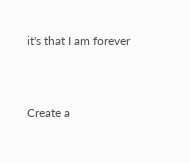it's that I am forever


Create a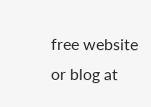free website or blog at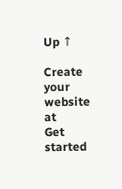Up ↑

Create your website at
Get started